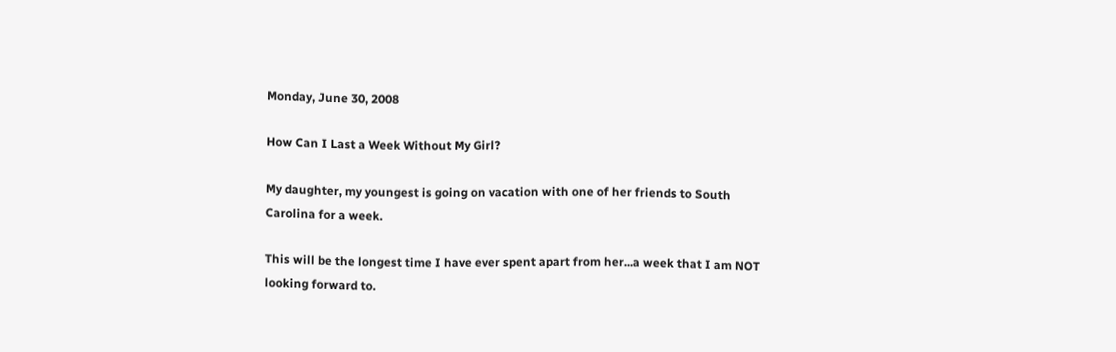Monday, June 30, 2008

How Can I Last a Week Without My Girl?

My daughter, my youngest is going on vacation with one of her friends to South Carolina for a week.

This will be the longest time I have ever spent apart from her...a week that I am NOT looking forward to.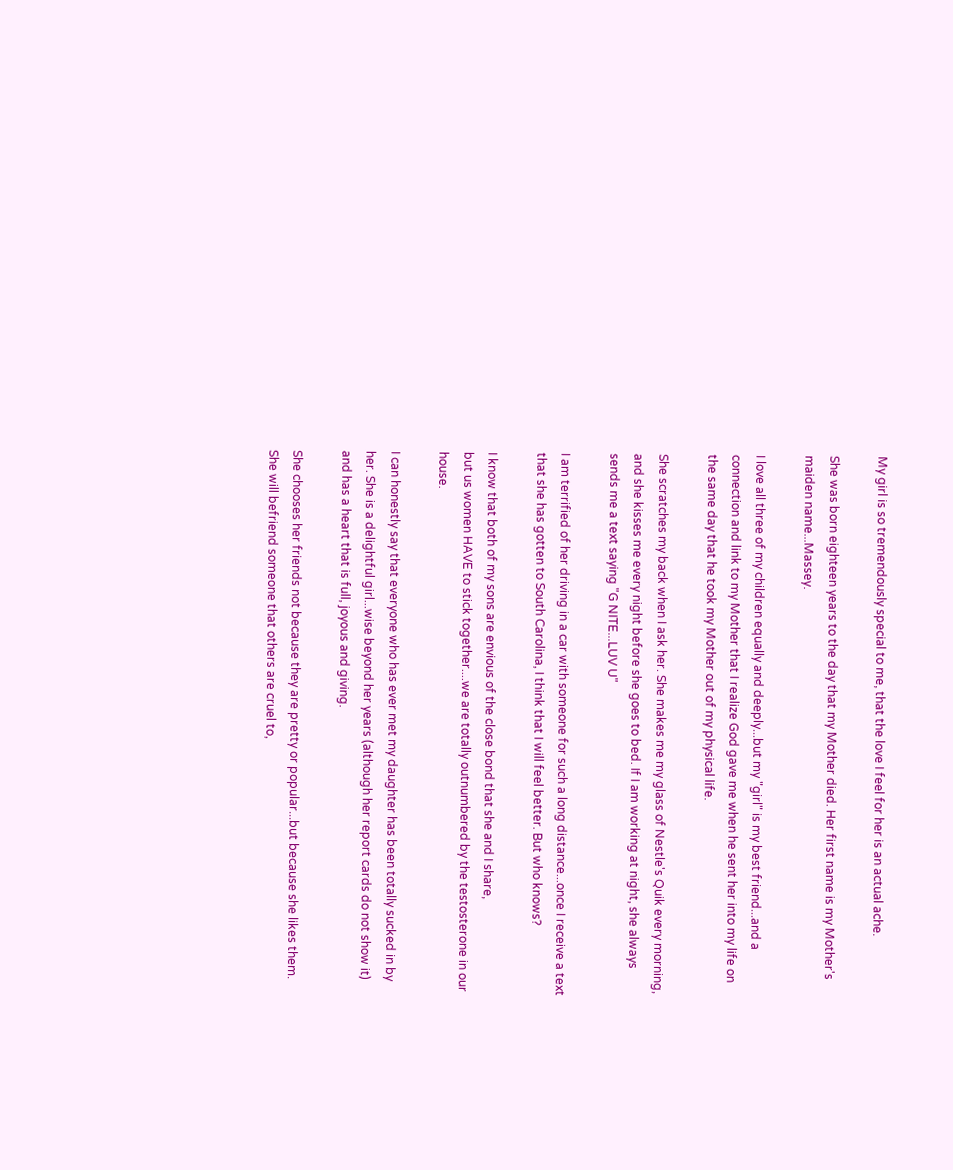My girl is so tremendously special to me, that the love I feel for her is an actual ache.

She was born eighteen years to the day that my Mother died. Her first name is my Mother's maiden name...Massey.

I love all three of my children equally and deeply...but my "girl" is my best friend...and a connection and link to my Mother that I realize God gave me when he sent her into my life on the same day that he took my Mother out of my physical life.

She scratches my back when I ask her. She makes me my glass of Nestle's Quik every morning, and she kisses me every night before she goes to bed. If I am working at night, she always sends me a text saying "G NITE...LUV U"

I am terrified of her driving in a car with someone for such a long distance...once I receive a text that she has gotten to South Carolina, I think that I will feel better. But who knows?

I know that both of my sons are envious of the close bond that she and I share,
but us women HAVE to stick together....we are totally outnumbered by the testosterone in our house.

I can honestly say that everyone who has ever met my daughter has been totally sucked in by her. She is a delightful girl...wise beyond her years (although her report cards do not show it) and has a heart that is full, joyous and giving.

She chooses her friends not because they are pretty or popular...but because she likes them. She will befriend someone that others are cruel to,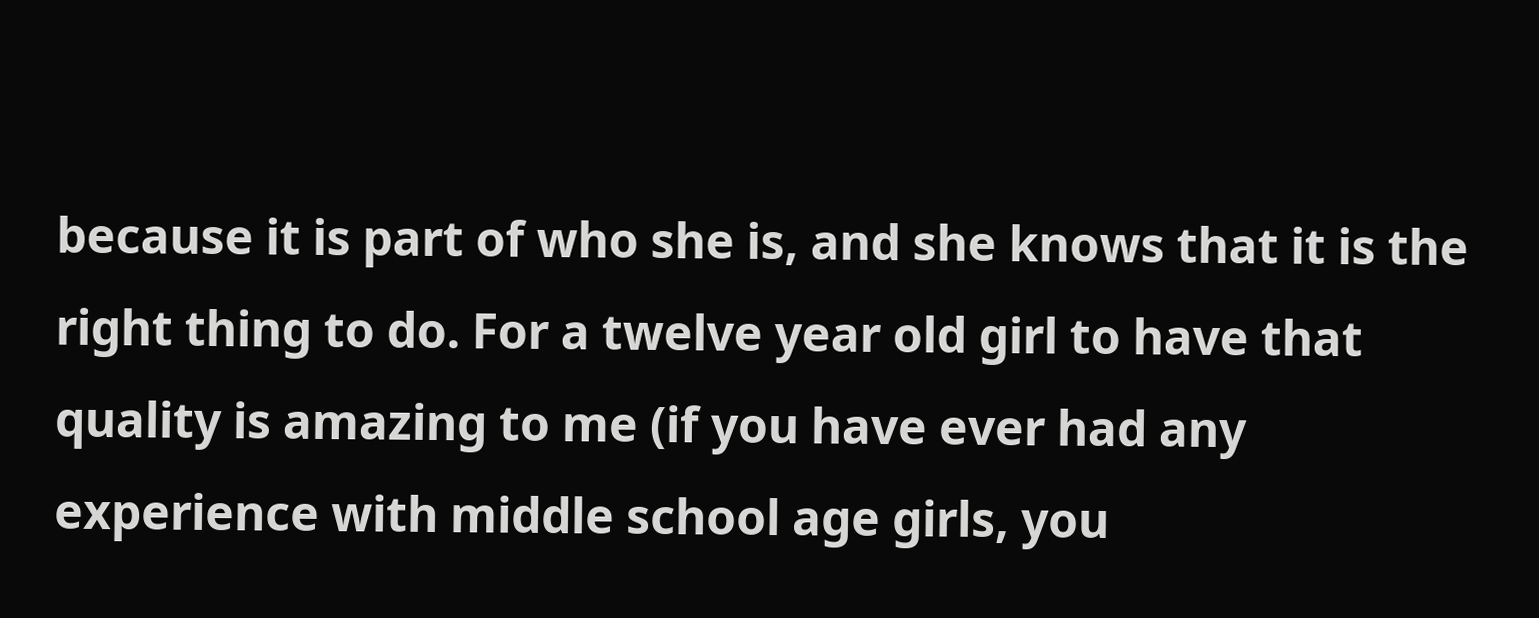because it is part of who she is, and she knows that it is the right thing to do. For a twelve year old girl to have that quality is amazing to me (if you have ever had any experience with middle school age girls, you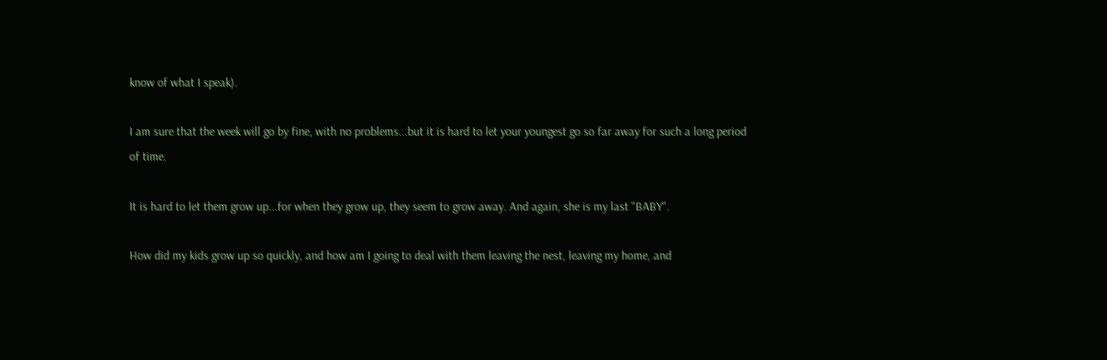know of what I speak).

I am sure that the week will go by fine, with no problems...but it is hard to let your youngest go so far away for such a long period of time.

It is hard to let them grow up...for when they grow up, they seem to grow away. And again, she is my last "BABY".

How did my kids grow up so quickly, and how am I going to deal with them leaving the nest, leaving my home, and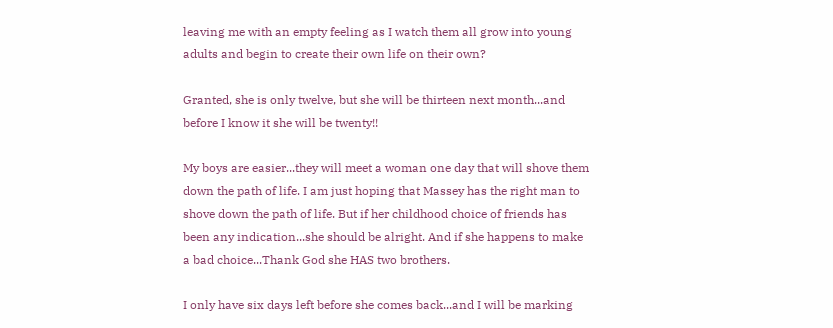leaving me with an empty feeling as I watch them all grow into young adults and begin to create their own life on their own?

Granted, she is only twelve, but she will be thirteen next month...and before I know it she will be twenty!!

My boys are easier...they will meet a woman one day that will shove them down the path of life. I am just hoping that Massey has the right man to shove down the path of life. But if her childhood choice of friends has been any indication...she should be alright. And if she happens to make a bad choice...Thank God she HAS two brothers.

I only have six days left before she comes back...and I will be marking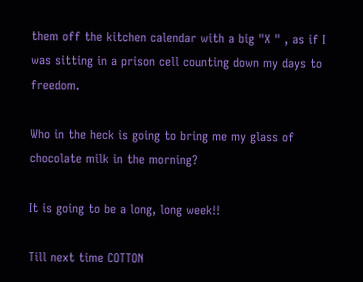them off the kitchen calendar with a big "X " , as if I was sitting in a prison cell counting down my days to freedom.

Who in the heck is going to bring me my glass of chocolate milk in the morning?

It is going to be a long, long week!!

Till next time COTTON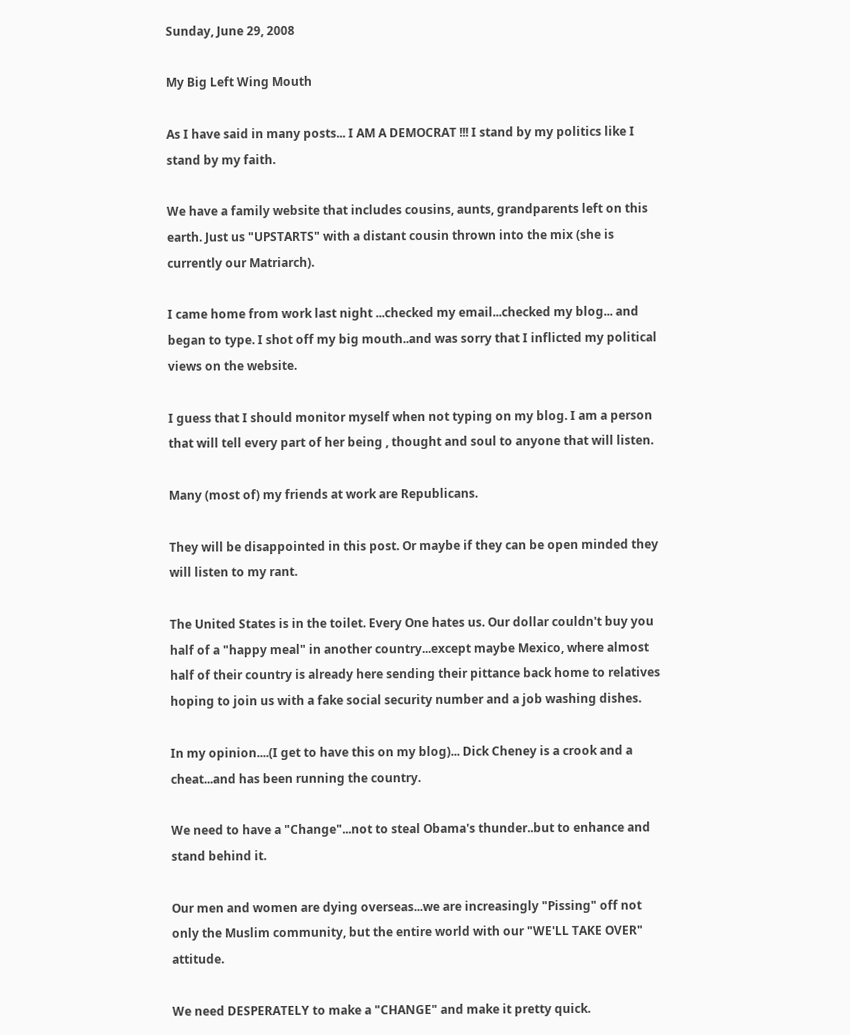Sunday, June 29, 2008

My Big Left Wing Mouth

As I have said in many posts... I AM A DEMOCRAT !!! I stand by my politics like I stand by my faith.

We have a family website that includes cousins, aunts, grandparents left on this earth. Just us "UPSTARTS" with a distant cousin thrown into the mix (she is currently our Matriarch).

I came home from work last night ...checked my email...checked my blog... and began to type. I shot off my big mouth..and was sorry that I inflicted my political views on the website.

I guess that I should monitor myself when not typing on my blog. I am a person that will tell every part of her being , thought and soul to anyone that will listen.

Many (most of) my friends at work are Republicans.

They will be disappointed in this post. Or maybe if they can be open minded they will listen to my rant.

The United States is in the toilet. Every One hates us. Our dollar couldn't buy you half of a "happy meal" in another country...except maybe Mexico, where almost half of their country is already here sending their pittance back home to relatives hoping to join us with a fake social security number and a job washing dishes.

In my opinion....(I get to have this on my blog)... Dick Cheney is a crook and a cheat...and has been running the country.

We need to have a "Change"...not to steal Obama's thunder..but to enhance and stand behind it.

Our men and women are dying overseas...we are increasingly "Pissing" off not only the Muslim community, but the entire world with our "WE'LL TAKE OVER" attitude.

We need DESPERATELY to make a "CHANGE" and make it pretty quick.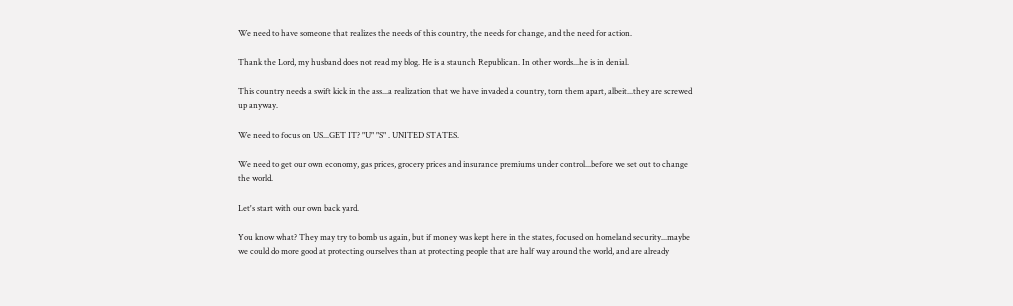We need to have someone that realizes the needs of this country, the needs for change, and the need for action.

Thank the Lord, my husband does not read my blog. He is a staunch Republican. In other words...he is in denial.

This country needs a swift kick in the ass...a realization that we have invaded a country, torn them apart, albeit...they are screwed up anyway.

We need to focus on US...GET IT? "U" "S" . UNITED STATES.

We need to get our own economy, gas prices, grocery prices and insurance premiums under control...before we set out to change the world.

Let's start with our own back yard.

You know what? They may try to bomb us again, but if money was kept here in the states, focused on homeland security...maybe we could do more good at protecting ourselves than at protecting people that are half way around the world, and are already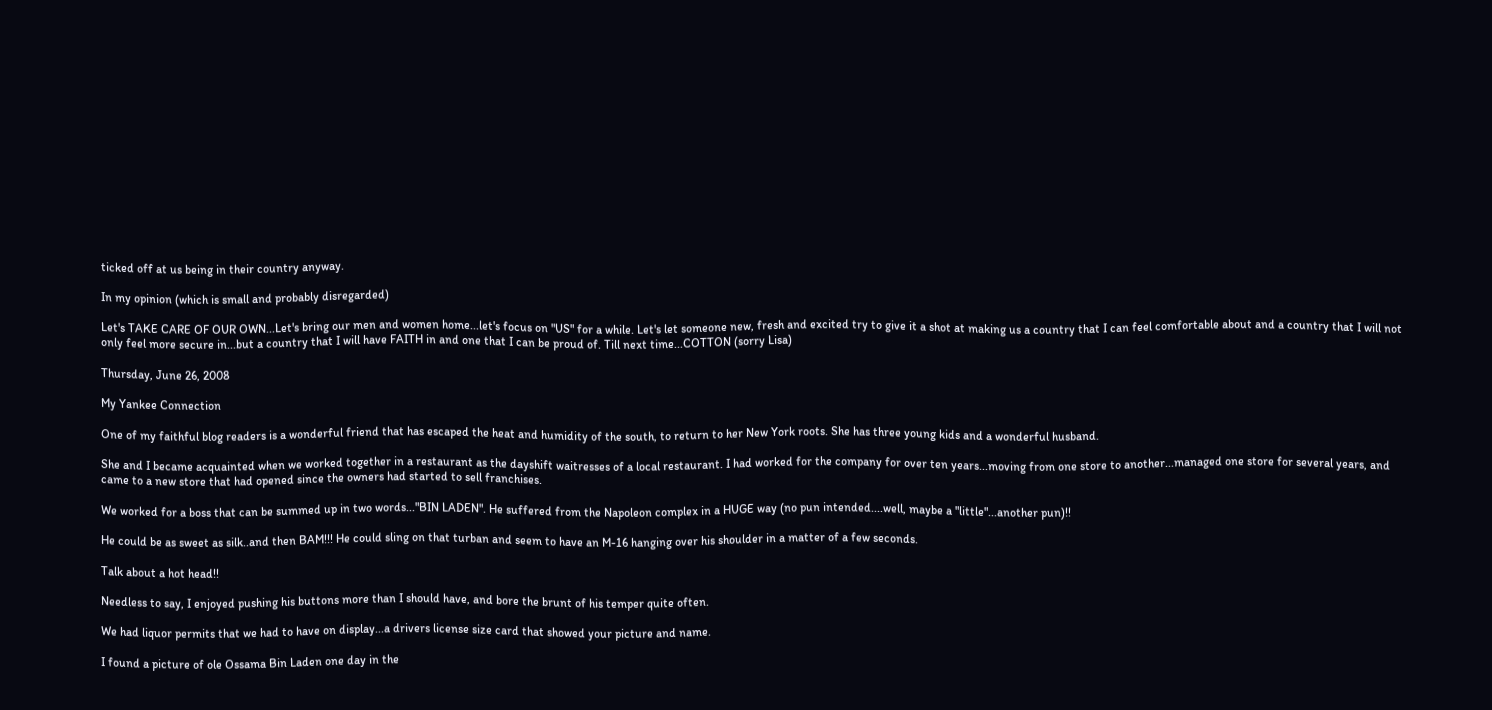ticked off at us being in their country anyway.

In my opinion (which is small and probably disregarded)

Let's TAKE CARE OF OUR OWN...Let's bring our men and women home...let's focus on "US" for a while. Let's let someone new, fresh and excited try to give it a shot at making us a country that I can feel comfortable about and a country that I will not only feel more secure in...but a country that I will have FAITH in and one that I can be proud of. Till next time...COTTON (sorry Lisa)

Thursday, June 26, 2008

My Yankee Connection

One of my faithful blog readers is a wonderful friend that has escaped the heat and humidity of the south, to return to her New York roots. She has three young kids and a wonderful husband.

She and I became acquainted when we worked together in a restaurant as the dayshift waitresses of a local restaurant. I had worked for the company for over ten years...moving from one store to another...managed one store for several years, and came to a new store that had opened since the owners had started to sell franchises.

We worked for a boss that can be summed up in two words..."BIN LADEN". He suffered from the Napoleon complex in a HUGE way (no pun intended....well, maybe a "little"...another pun)!!

He could be as sweet as silk..and then BAM!!! He could sling on that turban and seem to have an M-16 hanging over his shoulder in a matter of a few seconds.

Talk about a hot head!!

Needless to say, I enjoyed pushing his buttons more than I should have, and bore the brunt of his temper quite often.

We had liquor permits that we had to have on display...a drivers license size card that showed your picture and name.

I found a picture of ole Ossama Bin Laden one day in the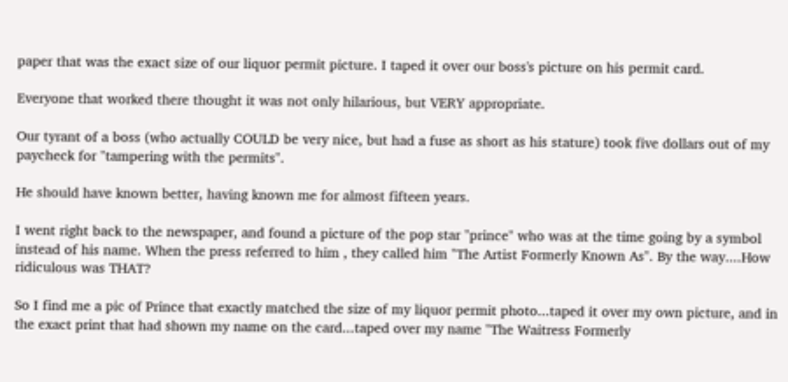paper that was the exact size of our liquor permit picture. I taped it over our boss's picture on his permit card.

Everyone that worked there thought it was not only hilarious, but VERY appropriate.

Our tyrant of a boss (who actually COULD be very nice, but had a fuse as short as his stature) took five dollars out of my paycheck for "tampering with the permits".

He should have known better, having known me for almost fifteen years.

I went right back to the newspaper, and found a picture of the pop star "prince" who was at the time going by a symbol instead of his name. When the press referred to him , they called him "The Artist Formerly Known As". By the way....How ridiculous was THAT?

So I find me a pic of Prince that exactly matched the size of my liquor permit photo...taped it over my own picture, and in the exact print that had shown my name on the card...taped over my name "The Waitress Formerly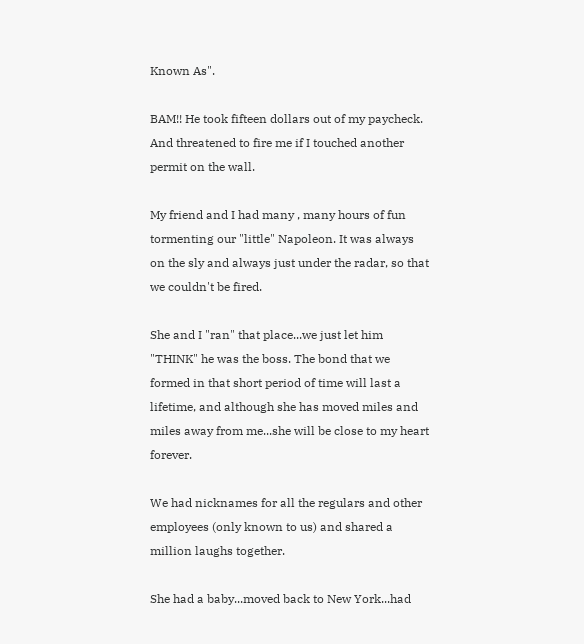Known As".

BAM!! He took fifteen dollars out of my paycheck. And threatened to fire me if I touched another permit on the wall.

My friend and I had many , many hours of fun tormenting our "little" Napoleon. It was always on the sly and always just under the radar, so that we couldn't be fired.

She and I "ran" that place...we just let him "THINK" he was the boss. The bond that we formed in that short period of time will last a lifetime, and although she has moved miles and miles away from me...she will be close to my heart forever.

We had nicknames for all the regulars and other employees (only known to us) and shared a million laughs together.

She had a baby...moved back to New York...had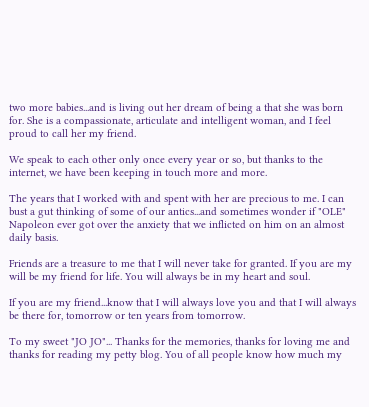two more babies...and is living out her dream of being a that she was born for. She is a compassionate, articulate and intelligent woman, and I feel proud to call her my friend.

We speak to each other only once every year or so, but thanks to the internet, we have been keeping in touch more and more.

The years that I worked with and spent with her are precious to me. I can bust a gut thinking of some of our antics...and sometimes wonder if "OLE" Napoleon ever got over the anxiety that we inflicted on him on an almost daily basis.

Friends are a treasure to me that I will never take for granted. If you are my will be my friend for life. You will always be in my heart and soul.

If you are my friend...know that I will always love you and that I will always be there for, tomorrow or ten years from tomorrow.

To my sweet "JO JO"... Thanks for the memories, thanks for loving me and thanks for reading my petty blog. You of all people know how much my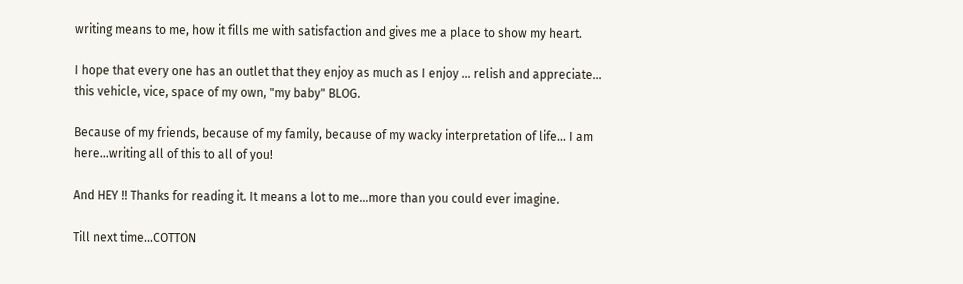writing means to me, how it fills me with satisfaction and gives me a place to show my heart.

I hope that every one has an outlet that they enjoy as much as I enjoy ... relish and appreciate... this vehicle, vice, space of my own, "my baby" BLOG.

Because of my friends, because of my family, because of my wacky interpretation of life... I am here...writing all of this to all of you!

And HEY !! Thanks for reading it. It means a lot to me...more than you could ever imagine.

Till next time...COTTON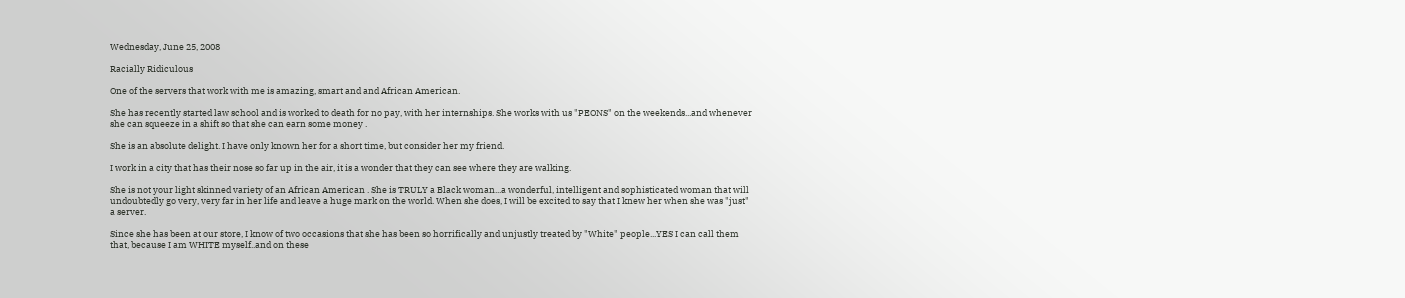Wednesday, June 25, 2008

Racially Ridiculous

One of the servers that work with me is amazing, smart and and African American.

She has recently started law school and is worked to death for no pay, with her internships. She works with us "PEONS" on the weekends...and whenever she can squeeze in a shift so that she can earn some money .

She is an absolute delight. I have only known her for a short time, but consider her my friend.

I work in a city that has their nose so far up in the air, it is a wonder that they can see where they are walking.

She is not your light skinned variety of an African American . She is TRULY a Black woman...a wonderful, intelligent and sophisticated woman that will undoubtedly go very, very far in her life and leave a huge mark on the world. When she does, I will be excited to say that I knew her when she was "just" a server.

Since she has been at our store, I know of two occasions that she has been so horrifically and unjustly treated by "White" people...YES I can call them that, because I am WHITE myself..and on these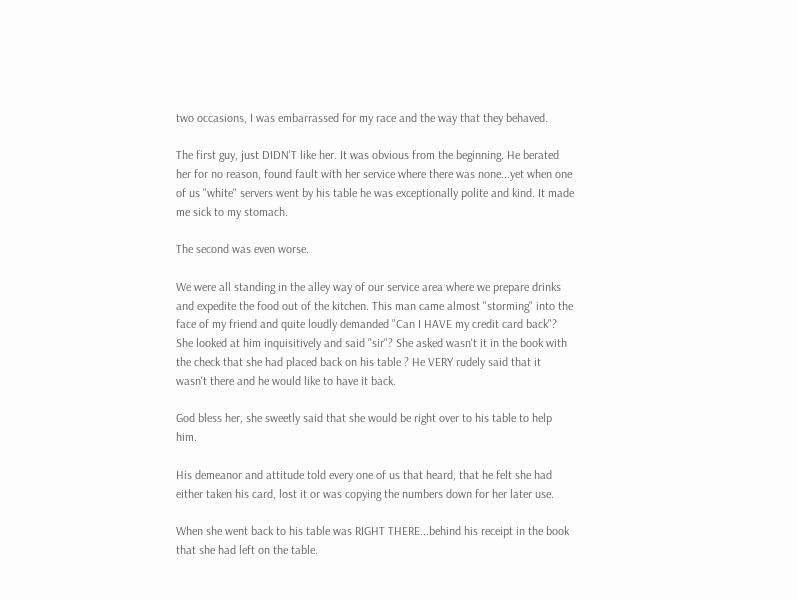two occasions, I was embarrassed for my race and the way that they behaved.

The first guy, just DIDN'T like her. It was obvious from the beginning. He berated her for no reason, found fault with her service where there was none...yet when one of us "white" servers went by his table he was exceptionally polite and kind. It made me sick to my stomach.

The second was even worse.

We were all standing in the alley way of our service area where we prepare drinks and expedite the food out of the kitchen. This man came almost "storming" into the face of my friend and quite loudly demanded "Can I HAVE my credit card back"? She looked at him inquisitively and said "sir"? She asked wasn't it in the book with the check that she had placed back on his table ? He VERY rudely said that it wasn't there and he would like to have it back.

God bless her, she sweetly said that she would be right over to his table to help him.

His demeanor and attitude told every one of us that heard, that he felt she had either taken his card, lost it or was copying the numbers down for her later use.

When she went back to his table was RIGHT THERE...behind his receipt in the book that she had left on the table.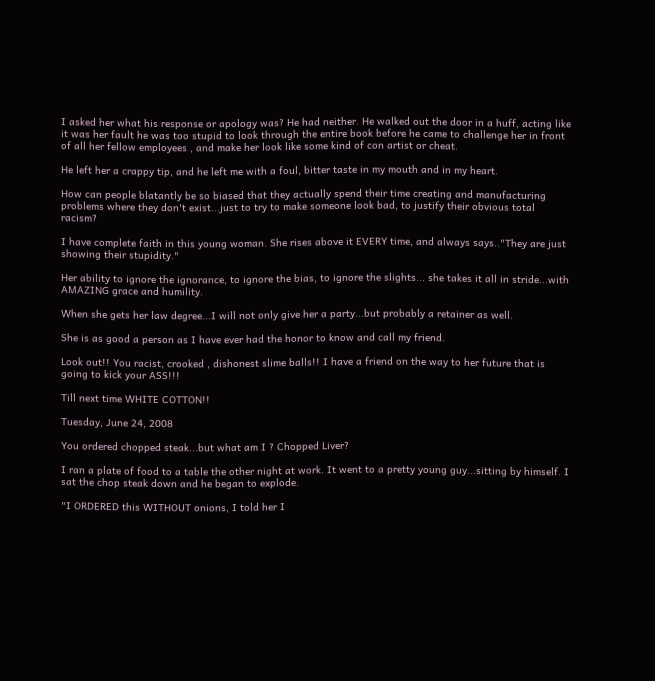I asked her what his response or apology was? He had neither. He walked out the door in a huff, acting like it was her fault he was too stupid to look through the entire book before he came to challenge her in front of all her fellow employees , and make her look like some kind of con artist or cheat.

He left her a crappy tip, and he left me with a foul, bitter taste in my mouth and in my heart.

How can people blatantly be so biased that they actually spend their time creating and manufacturing problems where they don't exist...just to try to make someone look bad, to justify their obvious total racism?

I have complete faith in this young woman. She rises above it EVERY time, and always says.."They are just showing their stupidity."

Her ability to ignore the ignorance, to ignore the bias, to ignore the slights... she takes it all in stride...with AMAZING grace and humility.

When she gets her law degree...I will not only give her a party...but probably a retainer as well.

She is as good a person as I have ever had the honor to know and call my friend.

Look out!! You racist, crooked , dishonest slime balls!! I have a friend on the way to her future that is going to kick your ASS!!!

Till next time WHITE COTTON!!

Tuesday, June 24, 2008

You ordered chopped steak...but what am I ? Chopped Liver?

I ran a plate of food to a table the other night at work. It went to a pretty young guy...sitting by himself. I sat the chop steak down and he began to explode.

"I ORDERED this WITHOUT onions, I told her I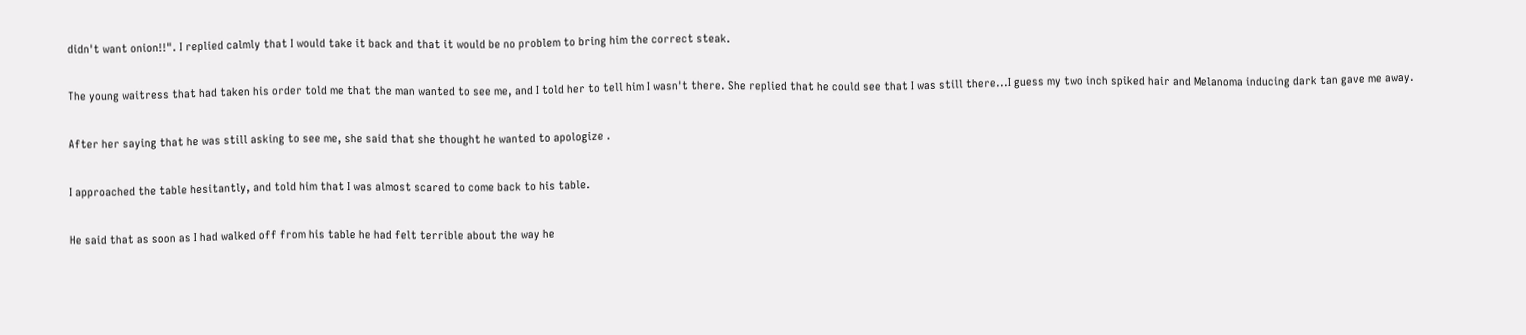didn't want onion!!". I replied calmly that I would take it back and that it would be no problem to bring him the correct steak.

The young waitress that had taken his order told me that the man wanted to see me, and I told her to tell him I wasn't there. She replied that he could see that I was still there...I guess my two inch spiked hair and Melanoma inducing dark tan gave me away.

After her saying that he was still asking to see me, she said that she thought he wanted to apologize .

I approached the table hesitantly, and told him that I was almost scared to come back to his table.

He said that as soon as I had walked off from his table he had felt terrible about the way he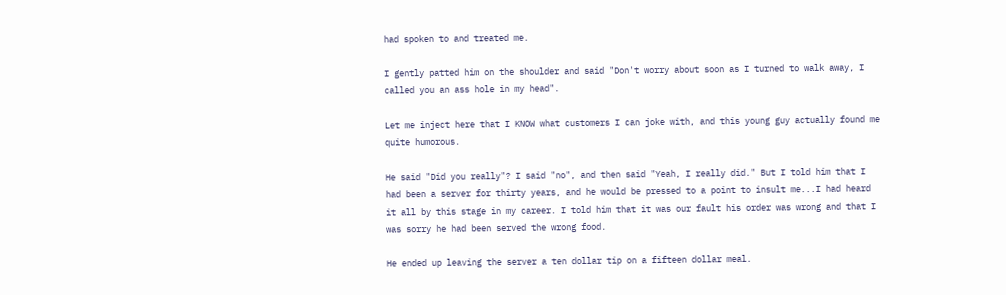had spoken to and treated me.

I gently patted him on the shoulder and said "Don't worry about soon as I turned to walk away, I called you an ass hole in my head".

Let me inject here that I KNOW what customers I can joke with, and this young guy actually found me quite humorous.

He said "Did you really"? I said "no", and then said "Yeah, I really did." But I told him that I had been a server for thirty years, and he would be pressed to a point to insult me...I had heard it all by this stage in my career. I told him that it was our fault his order was wrong and that I was sorry he had been served the wrong food.

He ended up leaving the server a ten dollar tip on a fifteen dollar meal.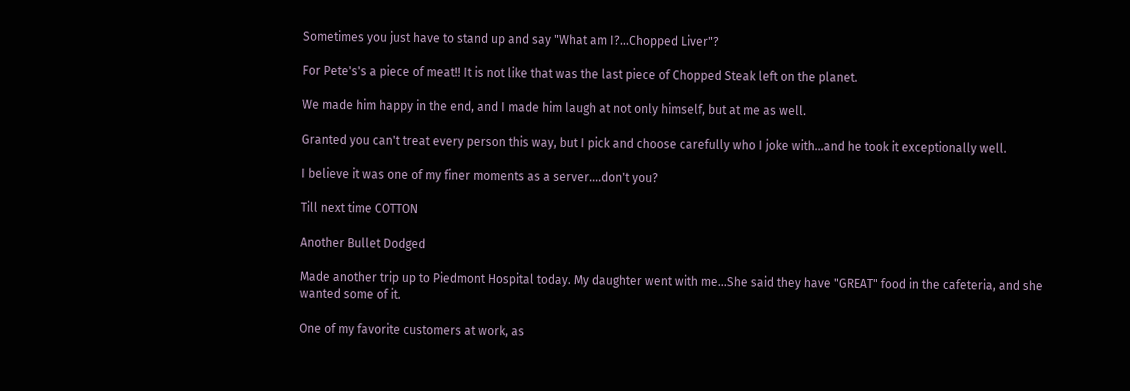Sometimes you just have to stand up and say "What am I?...Chopped Liver"?

For Pete's's a piece of meat!! It is not like that was the last piece of Chopped Steak left on the planet.

We made him happy in the end, and I made him laugh at not only himself, but at me as well.

Granted you can't treat every person this way, but I pick and choose carefully who I joke with...and he took it exceptionally well.

I believe it was one of my finer moments as a server....don't you?

Till next time COTTON

Another Bullet Dodged

Made another trip up to Piedmont Hospital today. My daughter went with me...She said they have "GREAT" food in the cafeteria, and she wanted some of it.

One of my favorite customers at work, as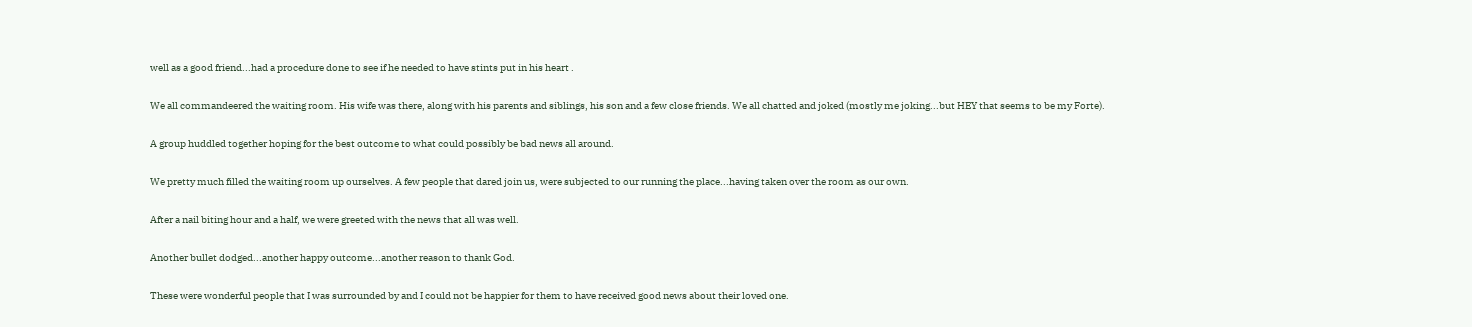well as a good friend...had a procedure done to see if he needed to have stints put in his heart .

We all commandeered the waiting room. His wife was there, along with his parents and siblings, his son and a few close friends. We all chatted and joked (mostly me joking...but HEY that seems to be my Forte).

A group huddled together hoping for the best outcome to what could possibly be bad news all around.

We pretty much filled the waiting room up ourselves. A few people that dared join us, were subjected to our running the place...having taken over the room as our own.

After a nail biting hour and a half, we were greeted with the news that all was well.

Another bullet dodged...another happy outcome...another reason to thank God.

These were wonderful people that I was surrounded by and I could not be happier for them to have received good news about their loved one.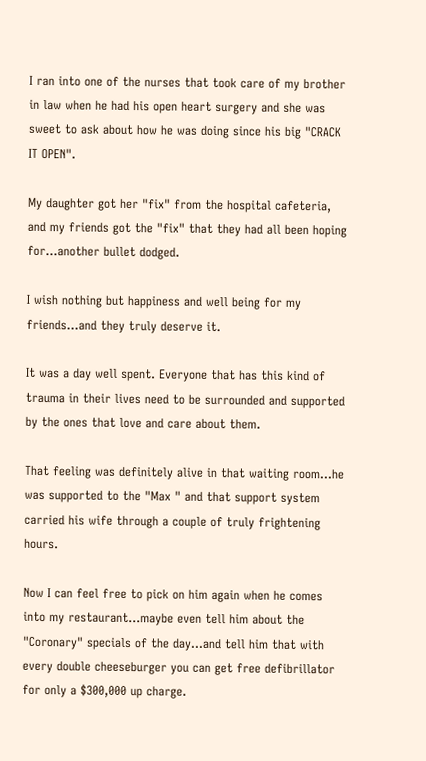I ran into one of the nurses that took care of my brother in law when he had his open heart surgery and she was sweet to ask about how he was doing since his big "CRACK IT OPEN".

My daughter got her "fix" from the hospital cafeteria, and my friends got the "fix" that they had all been hoping for...another bullet dodged.

I wish nothing but happiness and well being for my friends...and they truly deserve it.

It was a day well spent. Everyone that has this kind of trauma in their lives need to be surrounded and supported by the ones that love and care about them.

That feeling was definitely alive in that waiting room...he was supported to the "Max " and that support system carried his wife through a couple of truly frightening hours.

Now I can feel free to pick on him again when he comes into my restaurant...maybe even tell him about the "Coronary" specials of the day...and tell him that with every double cheeseburger you can get free defibrillator for only a $300,000 up charge.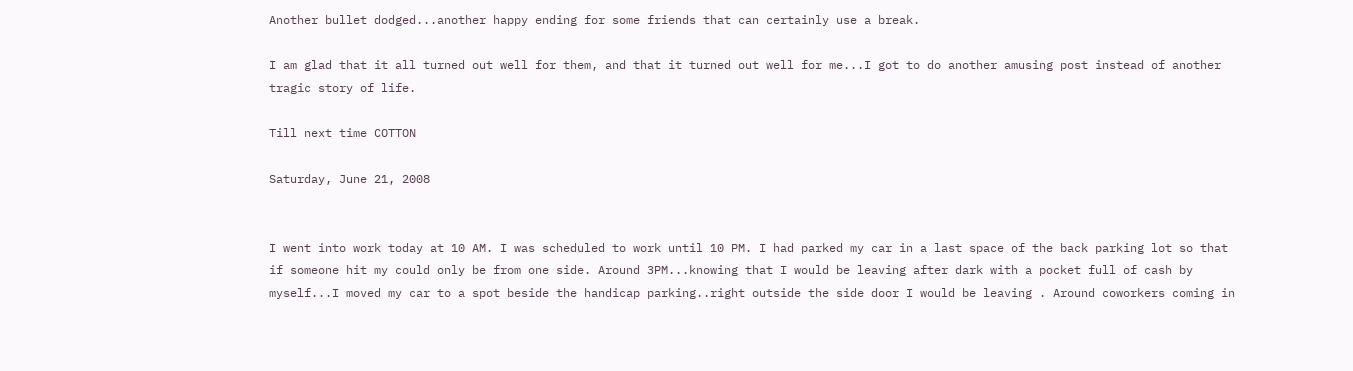Another bullet dodged...another happy ending for some friends that can certainly use a break.

I am glad that it all turned out well for them, and that it turned out well for me...I got to do another amusing post instead of another tragic story of life.

Till next time COTTON

Saturday, June 21, 2008


I went into work today at 10 AM. I was scheduled to work until 10 PM. I had parked my car in a last space of the back parking lot so that if someone hit my could only be from one side. Around 3PM...knowing that I would be leaving after dark with a pocket full of cash by myself...I moved my car to a spot beside the handicap parking..right outside the side door I would be leaving . Around coworkers coming in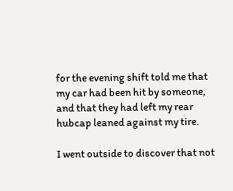for the evening shift told me that my car had been hit by someone, and that they had left my rear hubcap leaned against my tire.

I went outside to discover that not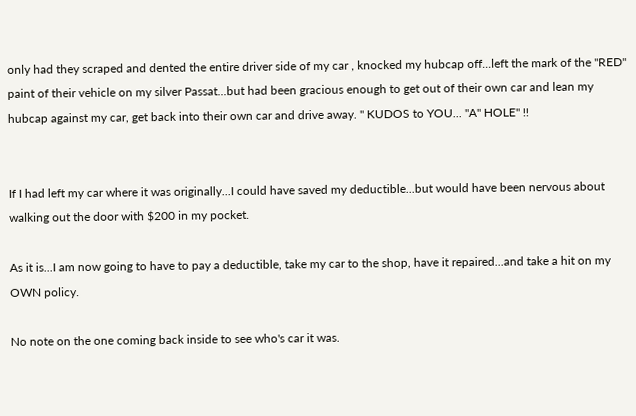only had they scraped and dented the entire driver side of my car , knocked my hubcap off...left the mark of the "RED" paint of their vehicle on my silver Passat...but had been gracious enough to get out of their own car and lean my hubcap against my car, get back into their own car and drive away. " KUDOS to YOU... "A" HOLE" !!


If I had left my car where it was originally...I could have saved my deductible...but would have been nervous about walking out the door with $200 in my pocket.

As it is...I am now going to have to pay a deductible, take my car to the shop, have it repaired...and take a hit on my OWN policy.

No note on the one coming back inside to see who's car it was.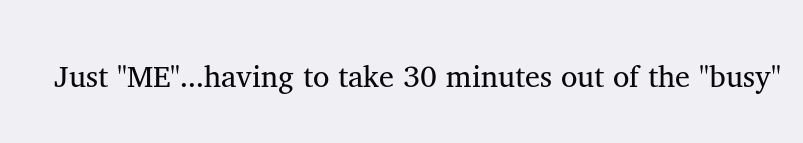Just "ME"...having to take 30 minutes out of the "busy"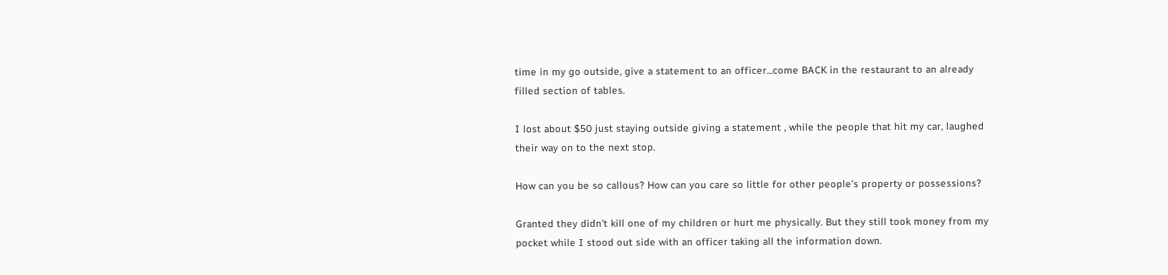time in my go outside, give a statement to an officer...come BACK in the restaurant to an already filled section of tables.

I lost about $50 just staying outside giving a statement , while the people that hit my car, laughed their way on to the next stop.

How can you be so callous? How can you care so little for other people's property or possessions?

Granted they didn't kill one of my children or hurt me physically. But they still took money from my pocket while I stood out side with an officer taking all the information down.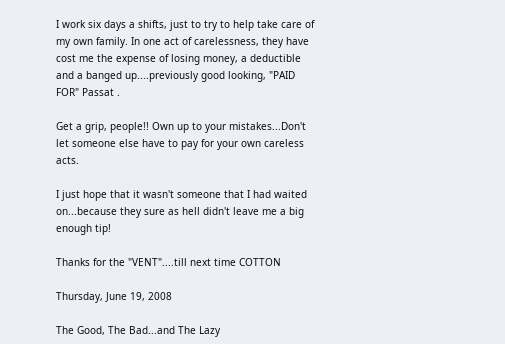I work six days a shifts, just to try to help take care of my own family. In one act of carelessness, they have cost me the expense of losing money, a deductible and a banged up....previously good looking, "PAID FOR" Passat .

Get a grip, people!! Own up to your mistakes...Don't let someone else have to pay for your own careless acts.

I just hope that it wasn't someone that I had waited on...because they sure as hell didn't leave me a big enough tip!

Thanks for the "VENT"....till next time COTTON

Thursday, June 19, 2008

The Good, The Bad...and The Lazy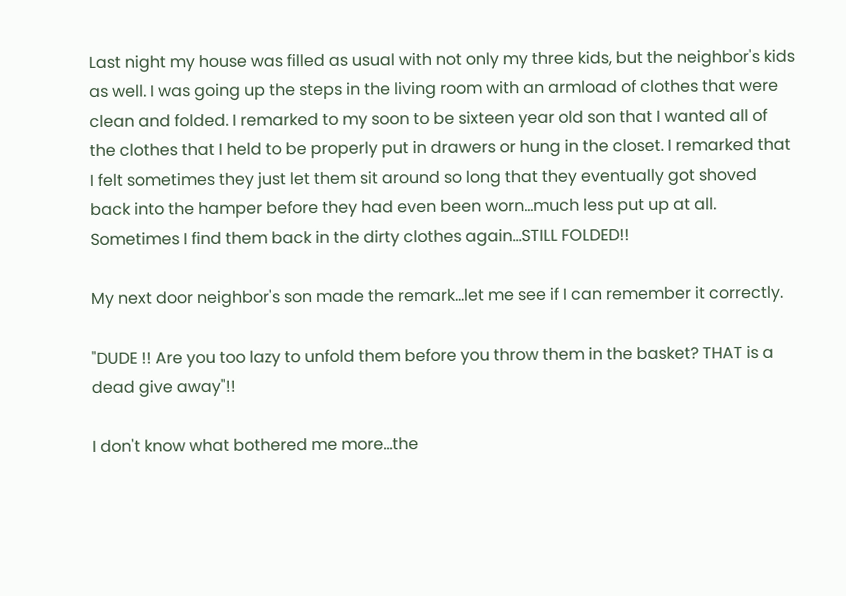Last night my house was filled as usual with not only my three kids, but the neighbor's kids as well. I was going up the steps in the living room with an armload of clothes that were clean and folded. I remarked to my soon to be sixteen year old son that I wanted all of the clothes that I held to be properly put in drawers or hung in the closet. I remarked that I felt sometimes they just let them sit around so long that they eventually got shoved back into the hamper before they had even been worn...much less put up at all. Sometimes I find them back in the dirty clothes again...STILL FOLDED!!

My next door neighbor's son made the remark...let me see if I can remember it correctly.

"DUDE !! Are you too lazy to unfold them before you throw them in the basket? THAT is a dead give away"!!

I don't know what bothered me more...the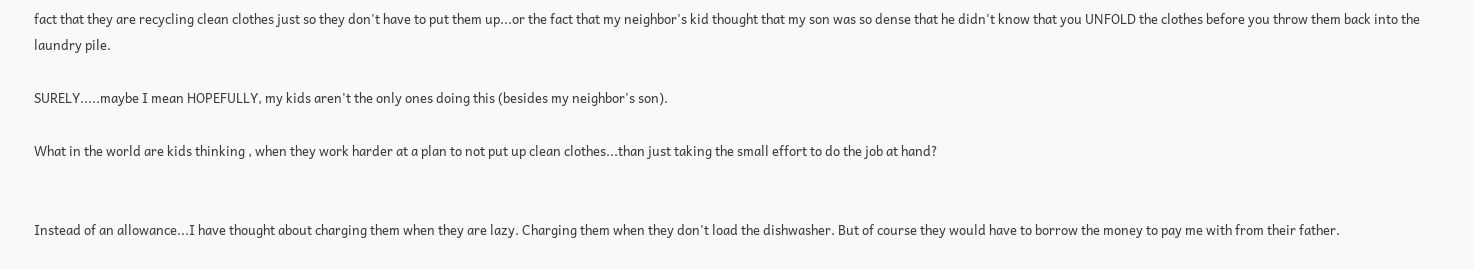fact that they are recycling clean clothes just so they don't have to put them up...or the fact that my neighbor's kid thought that my son was so dense that he didn't know that you UNFOLD the clothes before you throw them back into the laundry pile.

SURELY.....maybe I mean HOPEFULLY, my kids aren't the only ones doing this (besides my neighbor's son).

What in the world are kids thinking , when they work harder at a plan to not put up clean clothes...than just taking the small effort to do the job at hand?


Instead of an allowance...I have thought about charging them when they are lazy. Charging them when they don't load the dishwasher. But of course they would have to borrow the money to pay me with from their father.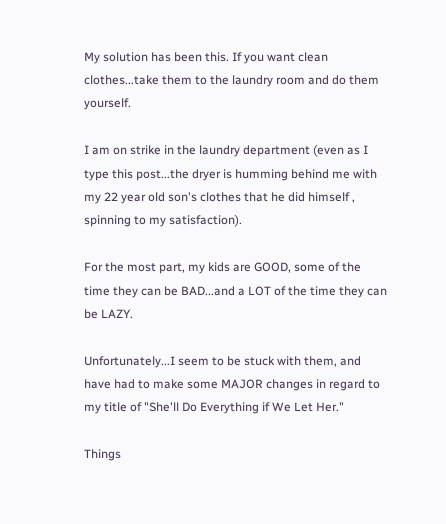My solution has been this. If you want clean clothes...take them to the laundry room and do them yourself.

I am on strike in the laundry department (even as I type this post...the dryer is humming behind me with my 22 year old son's clothes that he did himself , spinning to my satisfaction).

For the most part, my kids are GOOD, some of the time they can be BAD...and a LOT of the time they can be LAZY.

Unfortunately...I seem to be stuck with them, and have had to make some MAJOR changes in regard to my title of "She'll Do Everything if We Let Her."

Things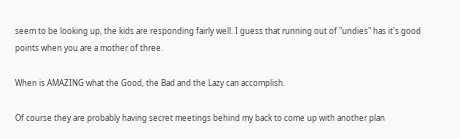seem to be looking up, the kids are responding fairly well. I guess that running out of "undies" has it's good points when you are a mother of three.

When is AMAZING what the Good, the Bad and the Lazy can accomplish.

Of course they are probably having secret meetings behind my back to come up with another plan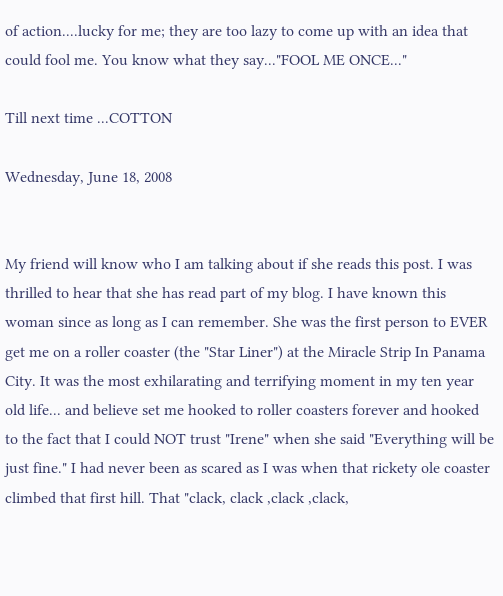of action....lucky for me; they are too lazy to come up with an idea that could fool me. You know what they say..."FOOL ME ONCE..."

Till next time ...COTTON

Wednesday, June 18, 2008


My friend will know who I am talking about if she reads this post. I was thrilled to hear that she has read part of my blog. I have known this woman since as long as I can remember. She was the first person to EVER get me on a roller coaster (the "Star Liner") at the Miracle Strip In Panama City. It was the most exhilarating and terrifying moment in my ten year old life... and believe set me hooked to roller coasters forever and hooked to the fact that I could NOT trust "Irene" when she said "Everything will be just fine." I had never been as scared as I was when that rickety ole coaster climbed that first hill. That "clack, clack ,clack ,clack,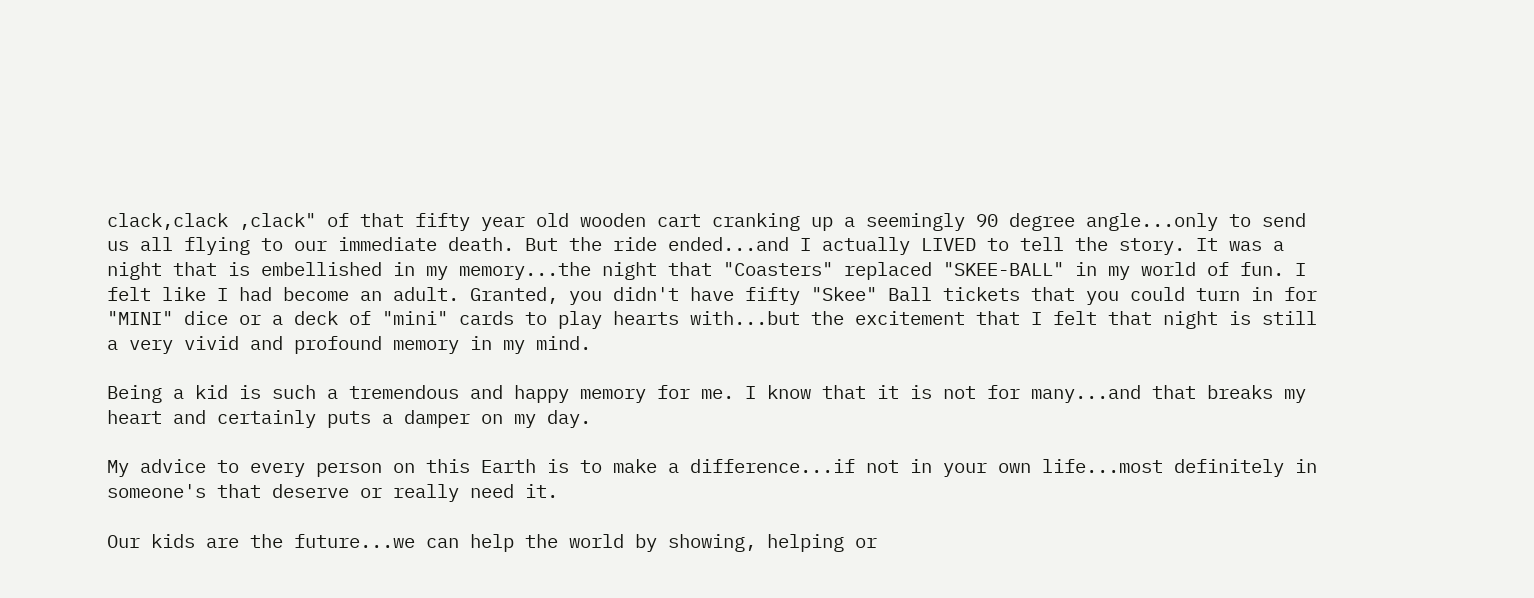clack,clack ,clack" of that fifty year old wooden cart cranking up a seemingly 90 degree angle...only to send us all flying to our immediate death. But the ride ended...and I actually LIVED to tell the story. It was a night that is embellished in my memory...the night that "Coasters" replaced "SKEE-BALL" in my world of fun. I felt like I had become an adult. Granted, you didn't have fifty "Skee" Ball tickets that you could turn in for "MINI" dice or a deck of "mini" cards to play hearts with...but the excitement that I felt that night is still a very vivid and profound memory in my mind.

Being a kid is such a tremendous and happy memory for me. I know that it is not for many...and that breaks my heart and certainly puts a damper on my day.

My advice to every person on this Earth is to make a difference...if not in your own life...most definitely in someone's that deserve or really need it.

Our kids are the future...we can help the world by showing, helping or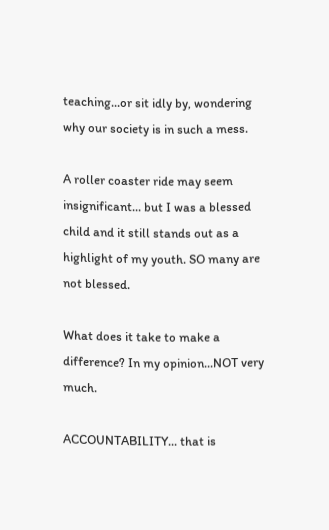teaching...or sit idly by, wondering why our society is in such a mess.

A roller coaster ride may seem insignificant... but I was a blessed child and it still stands out as a highlight of my youth. SO many are not blessed.

What does it take to make a difference? In my opinion...NOT very much.

ACCOUNTABILITY... that is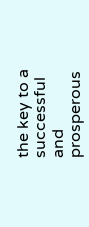the key to a successful and prosperous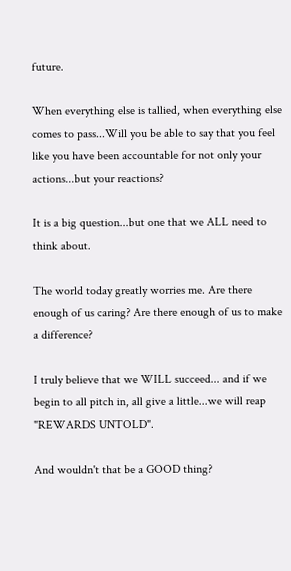future.

When everything else is tallied, when everything else comes to pass...Will you be able to say that you feel like you have been accountable for not only your actions...but your reactions?

It is a big question...but one that we ALL need to think about.

The world today greatly worries me. Are there enough of us caring? Are there enough of us to make a difference?

I truly believe that we WILL succeed... and if we begin to all pitch in, all give a little...we will reap "REWARDS UNTOLD".

And wouldn't that be a GOOD thing?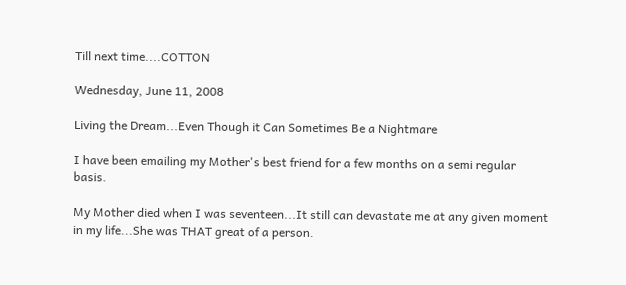Till next time....COTTON

Wednesday, June 11, 2008

Living the Dream...Even Though it Can Sometimes Be a Nightmare

I have been emailing my Mother's best friend for a few months on a semi regular basis.

My Mother died when I was seventeen...It still can devastate me at any given moment in my life...She was THAT great of a person.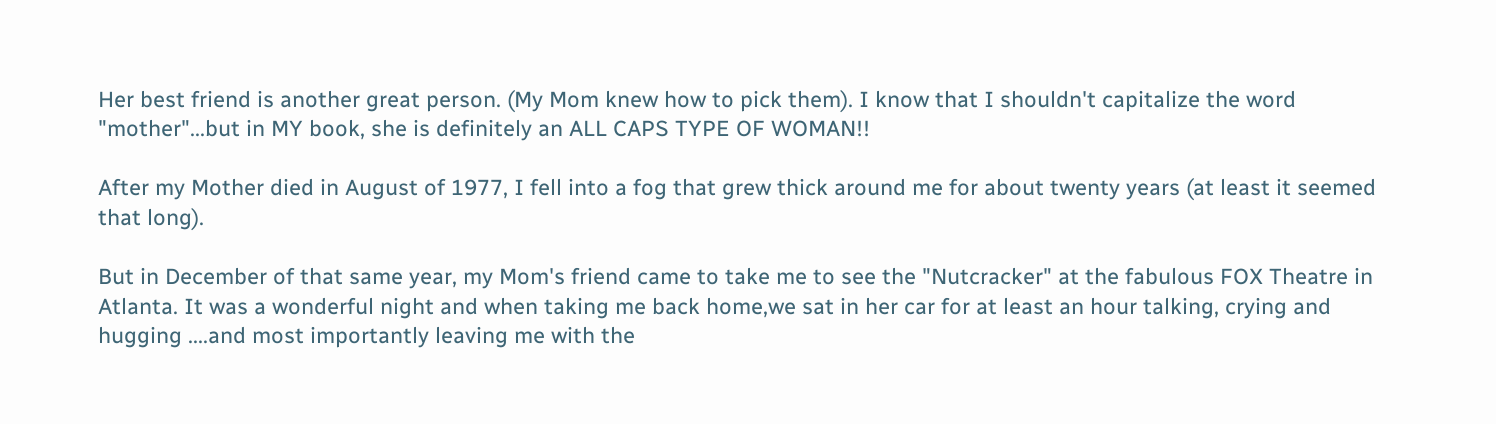Her best friend is another great person. (My Mom knew how to pick them). I know that I shouldn't capitalize the word "mother"...but in MY book, she is definitely an ALL CAPS TYPE OF WOMAN!!

After my Mother died in August of 1977, I fell into a fog that grew thick around me for about twenty years (at least it seemed that long).

But in December of that same year, my Mom's friend came to take me to see the "Nutcracker" at the fabulous FOX Theatre in Atlanta. It was a wonderful night and when taking me back home,we sat in her car for at least an hour talking, crying and hugging ....and most importantly leaving me with the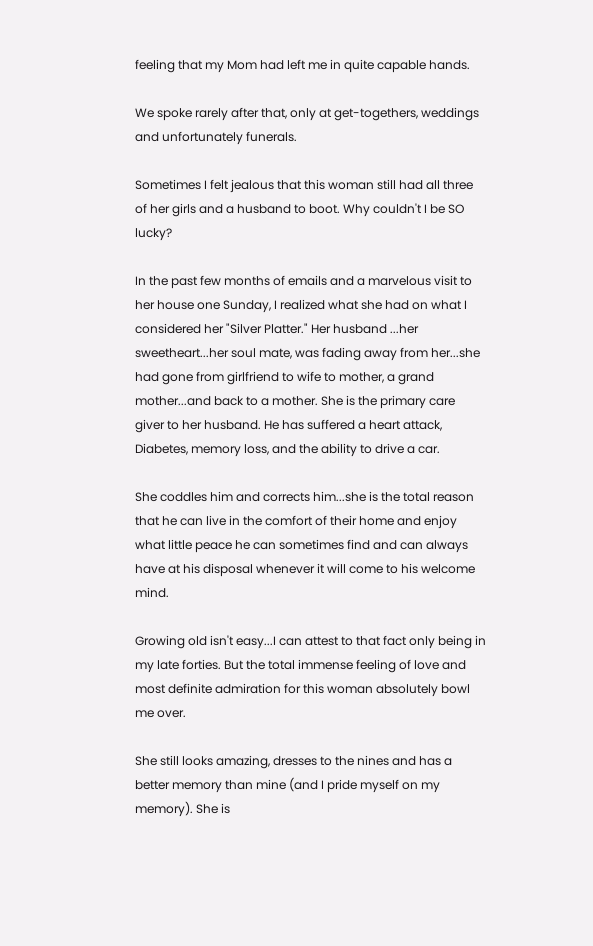feeling that my Mom had left me in quite capable hands.

We spoke rarely after that, only at get-togethers, weddings and unfortunately funerals.

Sometimes I felt jealous that this woman still had all three of her girls and a husband to boot. Why couldn't I be SO lucky?

In the past few months of emails and a marvelous visit to her house one Sunday, I realized what she had on what I considered her "Silver Platter." Her husband ...her sweetheart...her soul mate, was fading away from her...she had gone from girlfriend to wife to mother, a grand mother...and back to a mother. She is the primary care giver to her husband. He has suffered a heart attack, Diabetes, memory loss, and the ability to drive a car.

She coddles him and corrects him...she is the total reason that he can live in the comfort of their home and enjoy what little peace he can sometimes find and can always have at his disposal whenever it will come to his welcome mind.

Growing old isn't easy...I can attest to that fact only being in my late forties. But the total immense feeling of love and most definite admiration for this woman absolutely bowl me over.

She still looks amazing, dresses to the nines and has a better memory than mine (and I pride myself on my memory). She is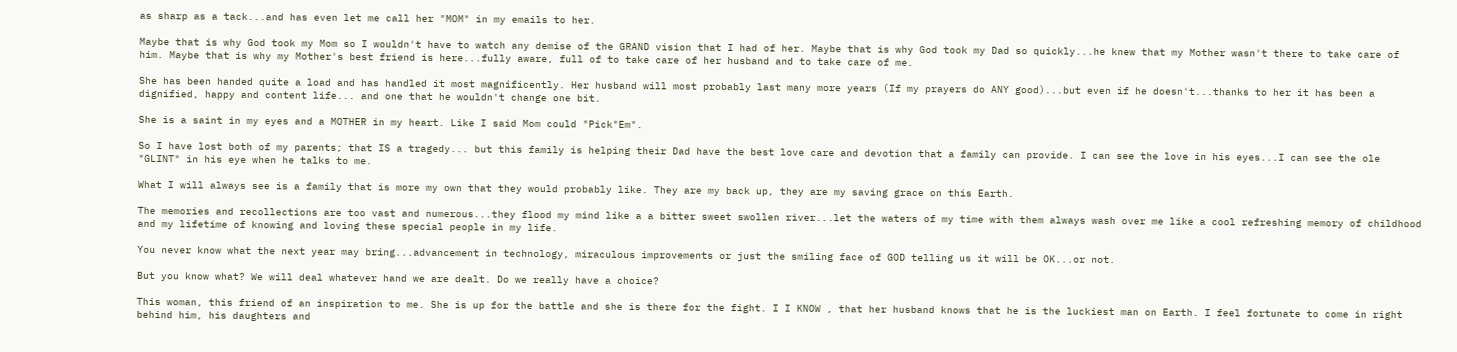as sharp as a tack...and has even let me call her "MOM" in my emails to her.

Maybe that is why God took my Mom so I wouldn't have to watch any demise of the GRAND vision that I had of her. Maybe that is why God took my Dad so quickly...he knew that my Mother wasn't there to take care of him. Maybe that is why my Mother's best friend is here...fully aware, full of to take care of her husband and to take care of me.

She has been handed quite a load and has handled it most magnificently. Her husband will most probably last many more years (If my prayers do ANY good)...but even if he doesn't...thanks to her it has been a dignified, happy and content life... and one that he wouldn't change one bit.

She is a saint in my eyes and a MOTHER in my heart. Like I said Mom could "Pick"Em".

So I have lost both of my parents; that IS a tragedy... but this family is helping their Dad have the best love care and devotion that a family can provide. I can see the love in his eyes...I can see the ole "GLINT" in his eye when he talks to me.

What I will always see is a family that is more my own that they would probably like. They are my back up, they are my saving grace on this Earth.

The memories and recollections are too vast and numerous...they flood my mind like a a bitter sweet swollen river...let the waters of my time with them always wash over me like a cool refreshing memory of childhood and my lifetime of knowing and loving these special people in my life.

You never know what the next year may bring...advancement in technology, miraculous improvements or just the smiling face of GOD telling us it will be OK...or not.

But you know what? We will deal whatever hand we are dealt. Do we really have a choice?

This woman, this friend of an inspiration to me. She is up for the battle and she is there for the fight. I I KNOW , that her husband knows that he is the luckiest man on Earth. I feel fortunate to come in right behind him, his daughters and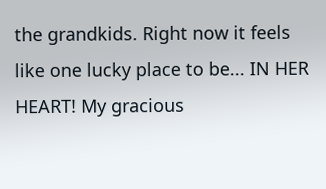the grandkids. Right now it feels like one lucky place to be... IN HER HEART! My gracious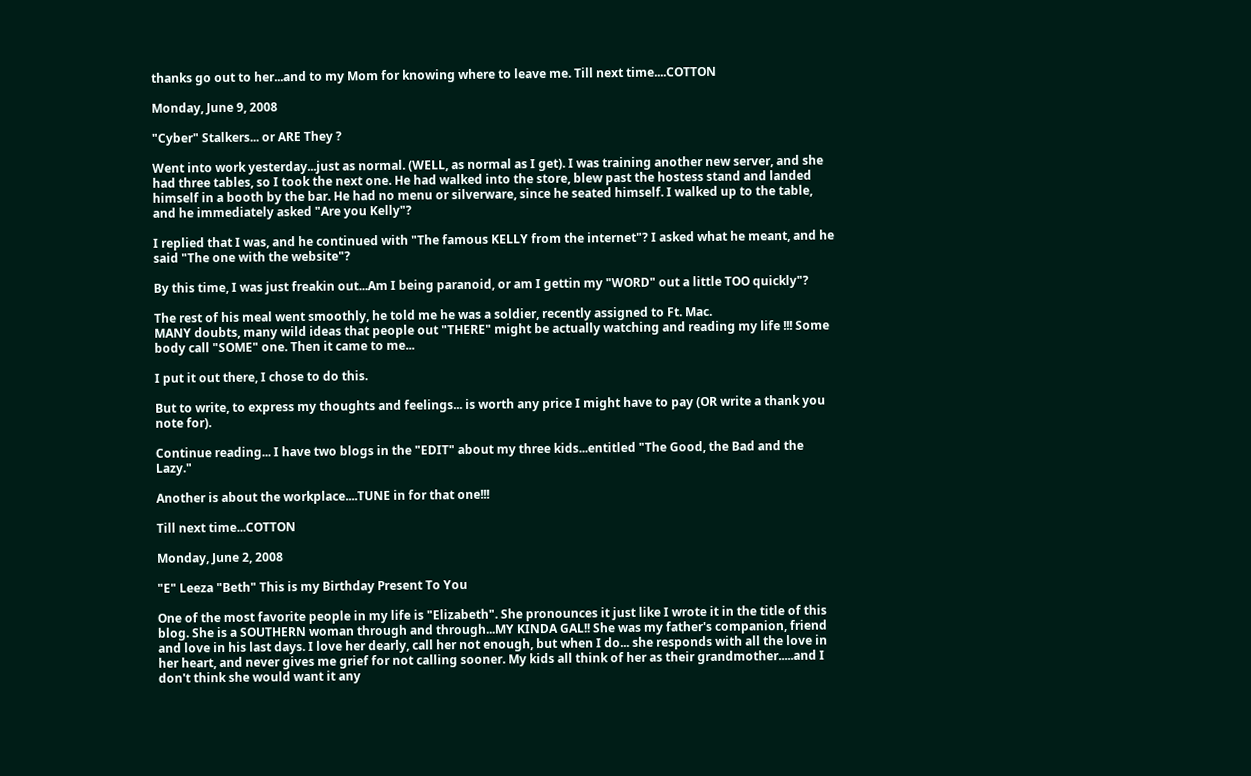thanks go out to her...and to my Mom for knowing where to leave me. Till next time....COTTON

Monday, June 9, 2008

"Cyber" Stalkers... or ARE They ?

Went into work yesterday...just as normal. (WELL, as normal as I get). I was training another new server, and she had three tables, so I took the next one. He had walked into the store, blew past the hostess stand and landed himself in a booth by the bar. He had no menu or silverware, since he seated himself. I walked up to the table, and he immediately asked "Are you Kelly"?

I replied that I was, and he continued with "The famous KELLY from the internet"? I asked what he meant, and he said "The one with the website"?

By this time, I was just freakin out...Am I being paranoid, or am I gettin my "WORD" out a little TOO quickly"?

The rest of his meal went smoothly, he told me he was a soldier, recently assigned to Ft. Mac.
MANY doubts, many wild ideas that people out "THERE" might be actually watching and reading my life !!! Some body call "SOME" one. Then it came to me...

I put it out there, I chose to do this.

But to write, to express my thoughts and feelings... is worth any price I might have to pay (OR write a thank you note for).

Continue reading... I have two blogs in the "EDIT" about my three kids...entitled "The Good, the Bad and the Lazy."

Another is about the workplace....TUNE in for that one!!!

Till next time...COTTON

Monday, June 2, 2008

"E" Leeza "Beth" This is my Birthday Present To You

One of the most favorite people in my life is "Elizabeth". She pronounces it just like I wrote it in the title of this blog. She is a SOUTHERN woman through and through...MY KINDA GAL!! She was my father's companion, friend and love in his last days. I love her dearly, call her not enough, but when I do... she responds with all the love in her heart, and never gives me grief for not calling sooner. My kids all think of her as their grandmother.....and I don't think she would want it any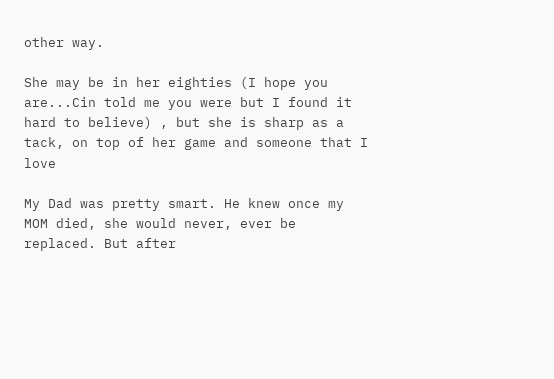other way.

She may be in her eighties (I hope you are...Cin told me you were but I found it hard to believe) , but she is sharp as a tack, on top of her game and someone that I love

My Dad was pretty smart. He knew once my MOM died, she would never, ever be replaced. But after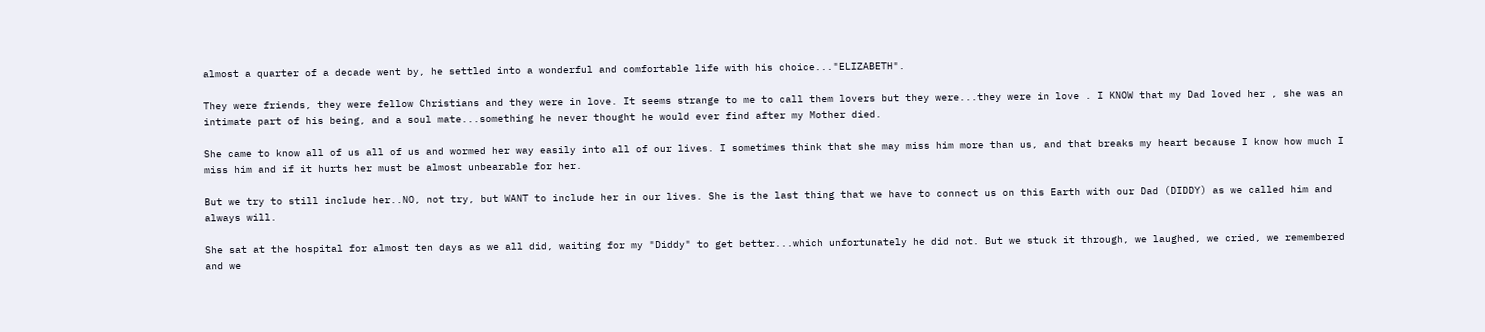almost a quarter of a decade went by, he settled into a wonderful and comfortable life with his choice..."ELIZABETH".

They were friends, they were fellow Christians and they were in love. It seems strange to me to call them lovers but they were...they were in love . I KNOW that my Dad loved her , she was an intimate part of his being, and a soul mate...something he never thought he would ever find after my Mother died.

She came to know all of us all of us and wormed her way easily into all of our lives. I sometimes think that she may miss him more than us, and that breaks my heart because I know how much I miss him and if it hurts her must be almost unbearable for her.

But we try to still include her..NO, not try, but WANT to include her in our lives. She is the last thing that we have to connect us on this Earth with our Dad (DIDDY) as we called him and always will.

She sat at the hospital for almost ten days as we all did, waiting for my "Diddy" to get better...which unfortunately he did not. But we stuck it through, we laughed, we cried, we remembered and we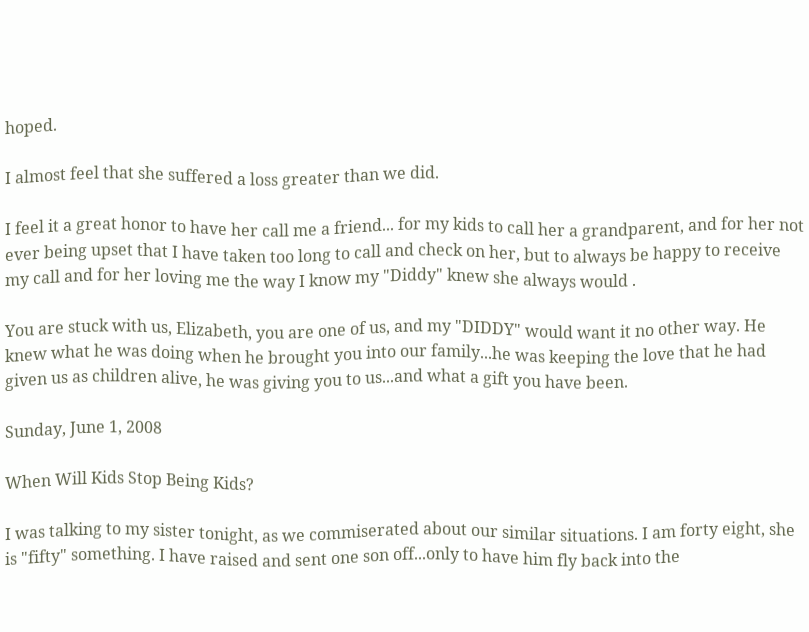hoped.

I almost feel that she suffered a loss greater than we did.

I feel it a great honor to have her call me a friend... for my kids to call her a grandparent, and for her not ever being upset that I have taken too long to call and check on her, but to always be happy to receive my call and for her loving me the way I know my "Diddy" knew she always would .

You are stuck with us, Elizabeth, you are one of us, and my "DIDDY" would want it no other way. He knew what he was doing when he brought you into our family...he was keeping the love that he had given us as children alive, he was giving you to us...and what a gift you have been.

Sunday, June 1, 2008

When Will Kids Stop Being Kids?

I was talking to my sister tonight, as we commiserated about our similar situations. I am forty eight, she is "fifty" something. I have raised and sent one son off...only to have him fly back into the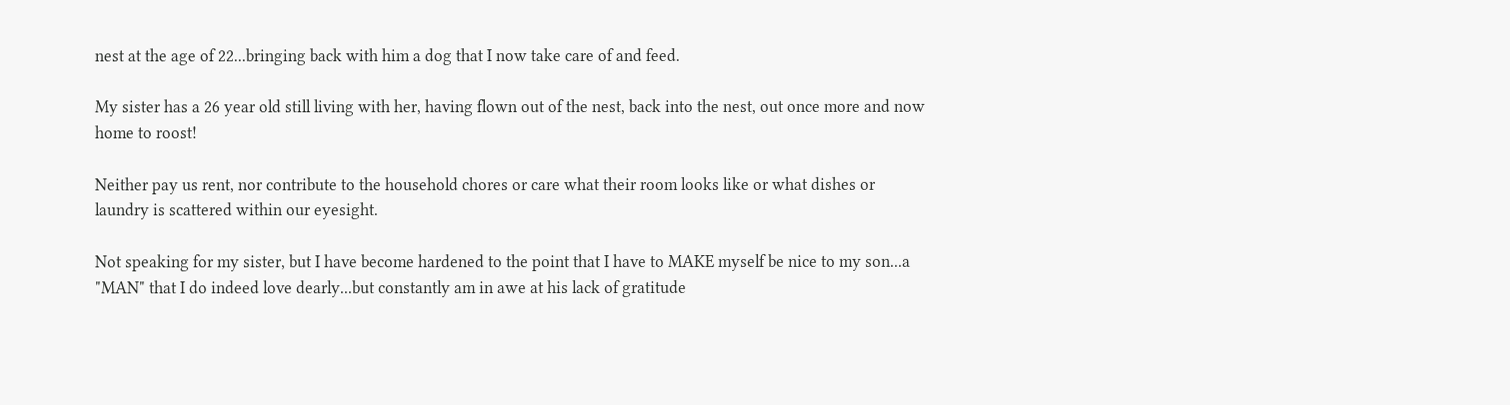nest at the age of 22...bringing back with him a dog that I now take care of and feed.

My sister has a 26 year old still living with her, having flown out of the nest, back into the nest, out once more and now home to roost!

Neither pay us rent, nor contribute to the household chores or care what their room looks like or what dishes or laundry is scattered within our eyesight.

Not speaking for my sister, but I have become hardened to the point that I have to MAKE myself be nice to my son...a "MAN" that I do indeed love dearly...but constantly am in awe at his lack of gratitude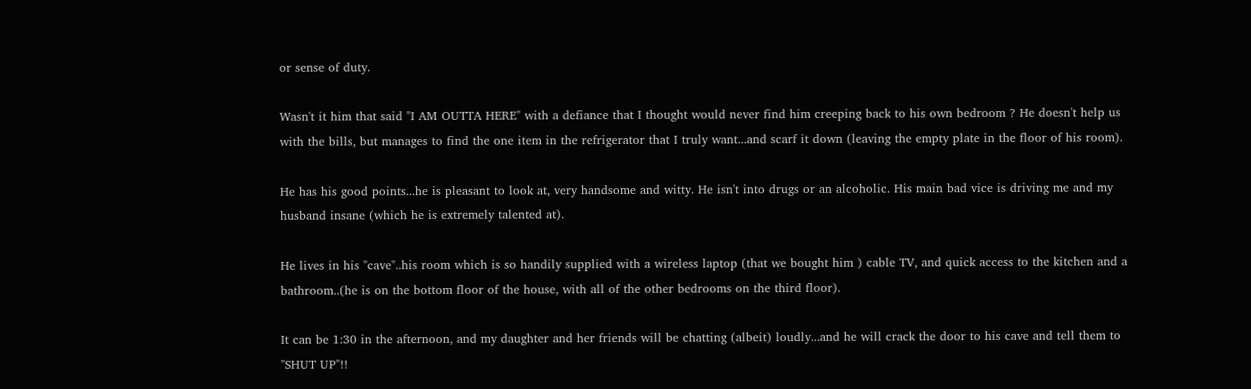or sense of duty.

Wasn't it him that said "I AM OUTTA HERE" with a defiance that I thought would never find him creeping back to his own bedroom ? He doesn't help us with the bills, but manages to find the one item in the refrigerator that I truly want...and scarf it down (leaving the empty plate in the floor of his room).

He has his good points...he is pleasant to look at, very handsome and witty. He isn't into drugs or an alcoholic. His main bad vice is driving me and my husband insane (which he is extremely talented at).

He lives in his "cave"..his room which is so handily supplied with a wireless laptop (that we bought him ) cable TV, and quick access to the kitchen and a bathroom..(he is on the bottom floor of the house, with all of the other bedrooms on the third floor).

It can be 1:30 in the afternoon, and my daughter and her friends will be chatting (albeit) loudly...and he will crack the door to his cave and tell them to "SHUT UP"!!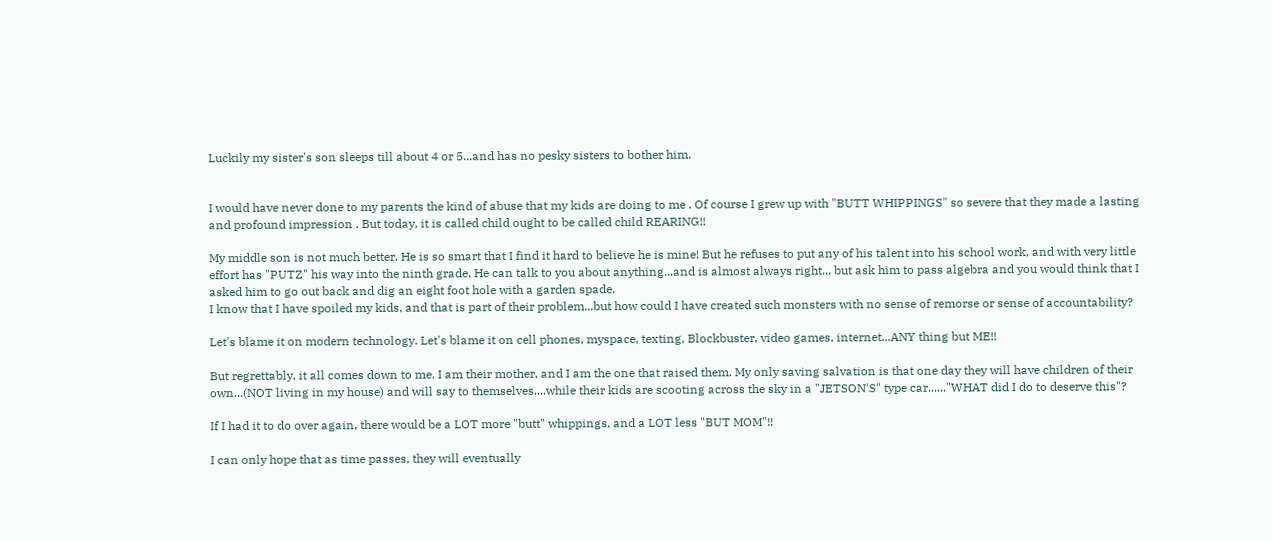Luckily my sister's son sleeps till about 4 or 5...and has no pesky sisters to bother him.


I would have never done to my parents the kind of abuse that my kids are doing to me . Of course I grew up with "BUTT WHIPPINGS" so severe that they made a lasting and profound impression . But today, it is called child ought to be called child REARING!!

My middle son is not much better. He is so smart that I find it hard to believe he is mine! But he refuses to put any of his talent into his school work, and with very little effort has "PUTZ" his way into the ninth grade. He can talk to you about anything...and is almost always right... but ask him to pass algebra and you would think that I asked him to go out back and dig an eight foot hole with a garden spade.
I know that I have spoiled my kids, and that is part of their problem...but how could I have created such monsters with no sense of remorse or sense of accountability?

Let's blame it on modern technology. Let's blame it on cell phones, myspace, texting, Blockbuster, video games, internet...ANY thing but ME!!

But regrettably, it all comes down to me. I am their mother, and I am the one that raised them. My only saving salvation is that one day they will have children of their own...(NOT living in my house) and will say to themselves....while their kids are scooting across the sky in a "JETSON'S" type car......"WHAT did I do to deserve this"?

If I had it to do over again, there would be a LOT more "butt" whippings, and a LOT less "BUT MOM"!!

I can only hope that as time passes, they will eventually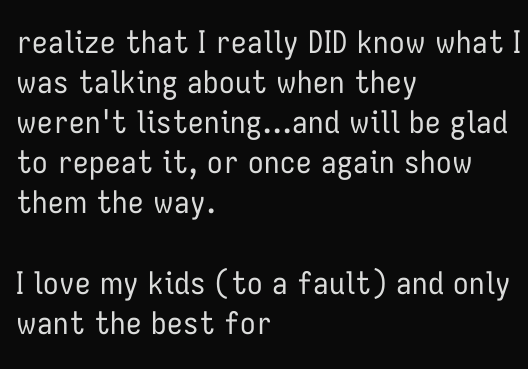realize that I really DID know what I was talking about when they weren't listening...and will be glad to repeat it, or once again show them the way.

I love my kids (to a fault) and only want the best for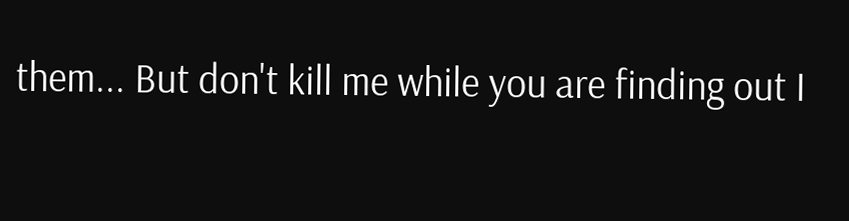them... But don't kill me while you are finding out I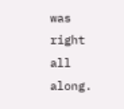was right all along.